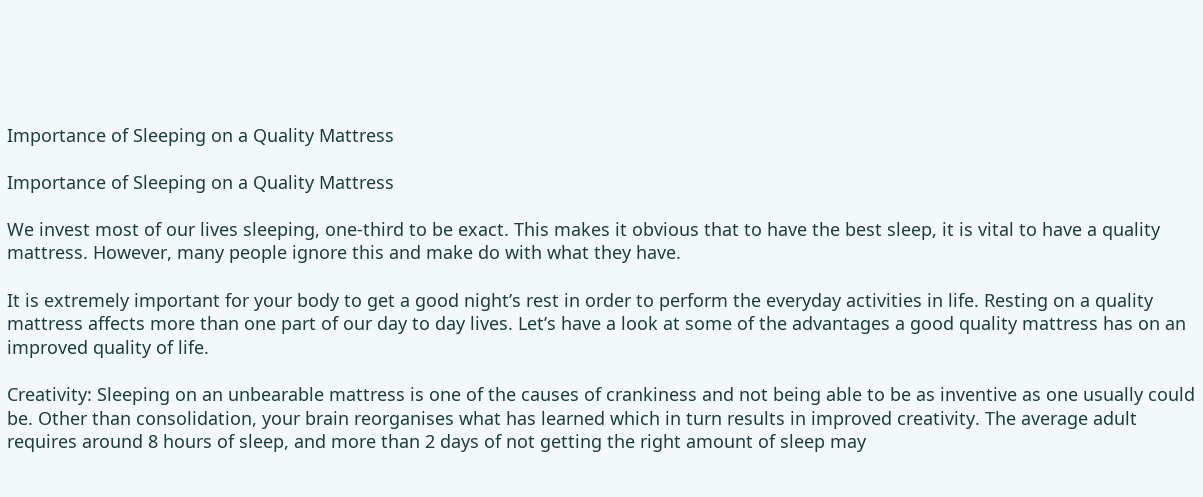Importance of Sleeping on a Quality Mattress

Importance of Sleeping on a Quality Mattress

We invest most of our lives sleeping, one-third to be exact. This makes it obvious that to have the best sleep, it is vital to have a quality mattress. However, many people ignore this and make do with what they have.

It is extremely important for your body to get a good night’s rest in order to perform the everyday activities in life. Resting on a quality mattress affects more than one part of our day to day lives. Let’s have a look at some of the advantages a good quality mattress has on an improved quality of life.

Creativity: Sleeping on an unbearable mattress is one of the causes of crankiness and not being able to be as inventive as one usually could be. Other than consolidation, your brain reorganises what has learned which in turn results in improved creativity. The average adult requires around 8 hours of sleep, and more than 2 days of not getting the right amount of sleep may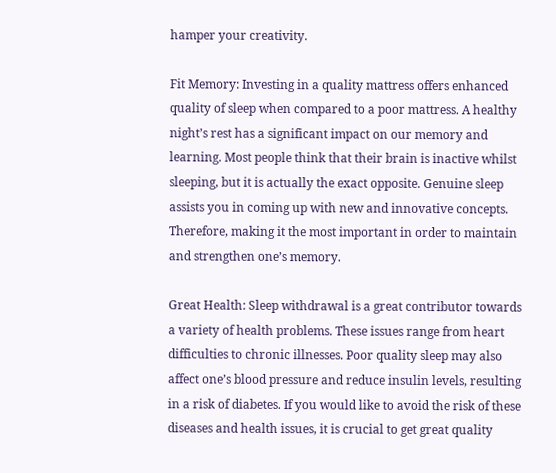hamper your creativity.

Fit Memory: Investing in a quality mattress offers enhanced quality of sleep when compared to a poor mattress. A healthy night’s rest has a significant impact on our memory and learning. Most people think that their brain is inactive whilst sleeping, but it is actually the exact opposite. Genuine sleep assists you in coming up with new and innovative concepts. Therefore, making it the most important in order to maintain and strengthen one’s memory.

Great Health: Sleep withdrawal is a great contributor towards a variety of health problems. These issues range from heart difficulties to chronic illnesses. Poor quality sleep may also affect one’s blood pressure and reduce insulin levels, resulting in a risk of diabetes. If you would like to avoid the risk of these diseases and health issues, it is crucial to get great quality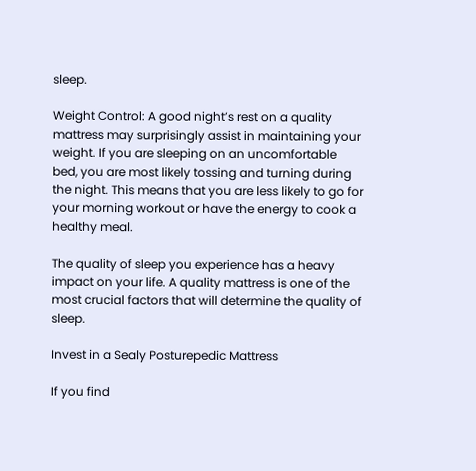sleep.

Weight Control: A good night’s rest on a quality mattress may surprisingly assist in maintaining your weight. If you are sleeping on an uncomfortable bed, you are most likely tossing and turning during the night. This means that you are less likely to go for your morning workout or have the energy to cook a healthy meal.

The quality of sleep you experience has a heavy impact on your life. A quality mattress is one of the most crucial factors that will determine the quality of sleep.

Invest in a Sealy Posturepedic Mattress

If you find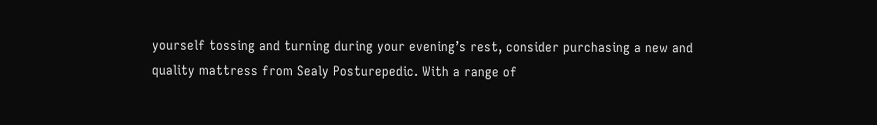yourself tossing and turning during your evening’s rest, consider purchasing a new and quality mattress from Sealy Posturepedic. With a range of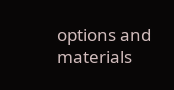options and materials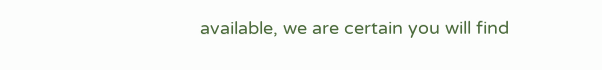available, we are certain you will find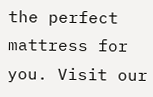the perfect mattress for you. Visit our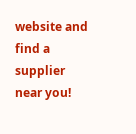website and find a supplier near you!